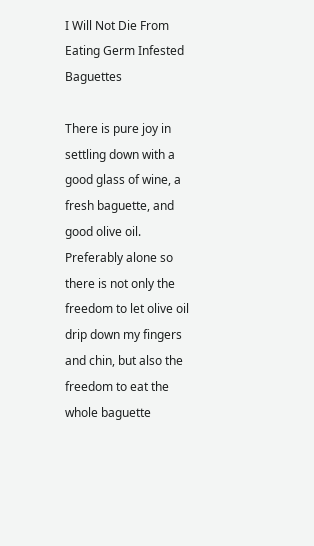I Will Not Die From Eating Germ Infested Baguettes

There is pure joy in settling down with a good glass of wine, a fresh baguette, and good olive oil. Preferably alone so there is not only the freedom to let olive oil drip down my fingers and chin, but also the freedom to eat the whole baguette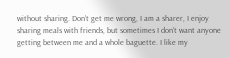without sharing. Don’t get me wrong, I am a sharer, I enjoy sharing meals with friends, but sometimes I don’t want anyone getting between me and a whole baguette. I like my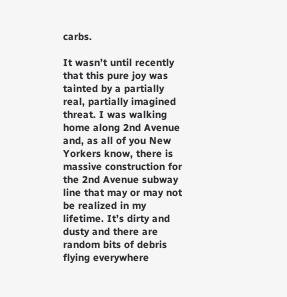carbs.

It wasn’t until recently that this pure joy was tainted by a partially real, partially imagined threat. I was walking home along 2nd Avenue and, as all of you New Yorkers know, there is massive construction for the 2nd Avenue subway line that may or may not be realized in my lifetime. It’s dirty and dusty and there are random bits of debris flying everywhere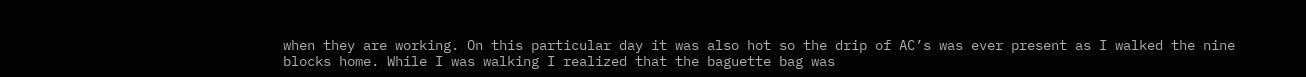when they are working. On this particular day it was also hot so the drip of AC’s was ever present as I walked the nine blocks home. While I was walking I realized that the baguette bag was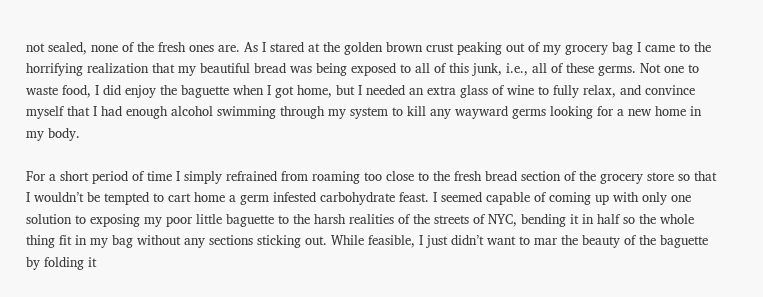not sealed, none of the fresh ones are. As I stared at the golden brown crust peaking out of my grocery bag I came to the horrifying realization that my beautiful bread was being exposed to all of this junk, i.e., all of these germs. Not one to waste food, I did enjoy the baguette when I got home, but I needed an extra glass of wine to fully relax, and convince myself that I had enough alcohol swimming through my system to kill any wayward germs looking for a new home in my body.

For a short period of time I simply refrained from roaming too close to the fresh bread section of the grocery store so that I wouldn’t be tempted to cart home a germ infested carbohydrate feast. I seemed capable of coming up with only one solution to exposing my poor little baguette to the harsh realities of the streets of NYC, bending it in half so the whole thing fit in my bag without any sections sticking out. While feasible, I just didn’t want to mar the beauty of the baguette by folding it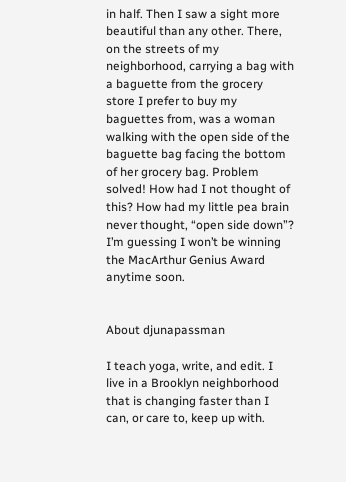in half. Then I saw a sight more beautiful than any other. There, on the streets of my neighborhood, carrying a bag with a baguette from the grocery store I prefer to buy my baguettes from, was a woman walking with the open side of the baguette bag facing the bottom of her grocery bag. Problem solved! How had I not thought of this? How had my little pea brain never thought, “open side down”? I’m guessing I won’t be winning the MacArthur Genius Award anytime soon.


About djunapassman

I teach yoga, write, and edit. I live in a Brooklyn neighborhood that is changing faster than I can, or care to, keep up with.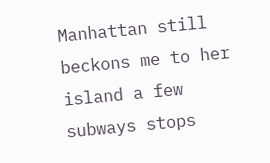Manhattan still beckons me to her island a few subways stops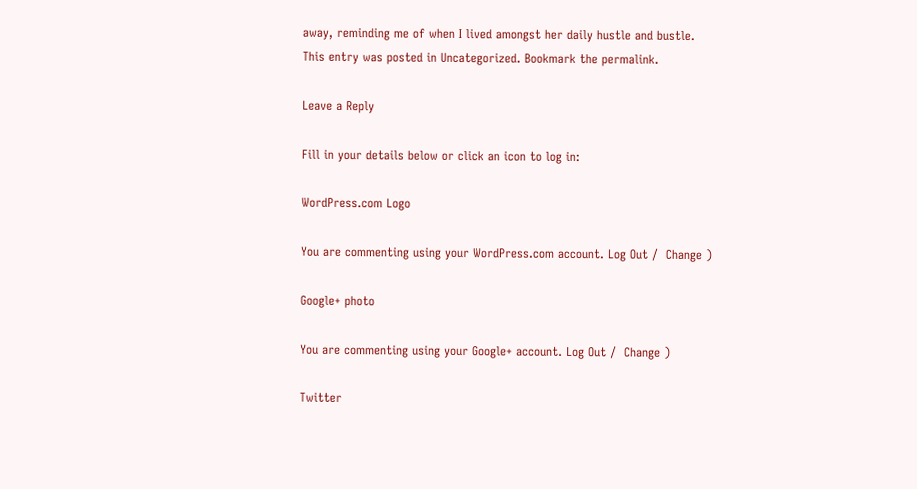away, reminding me of when I lived amongst her daily hustle and bustle.
This entry was posted in Uncategorized. Bookmark the permalink.

Leave a Reply

Fill in your details below or click an icon to log in:

WordPress.com Logo

You are commenting using your WordPress.com account. Log Out /  Change )

Google+ photo

You are commenting using your Google+ account. Log Out /  Change )

Twitter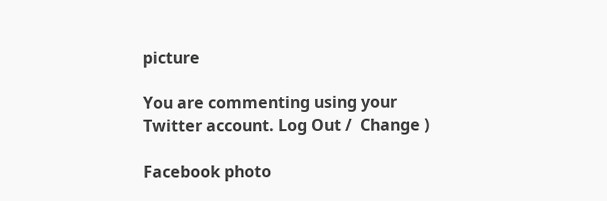picture

You are commenting using your Twitter account. Log Out /  Change )

Facebook photo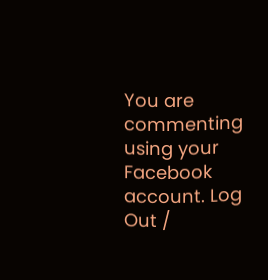You are commenting using your Facebook account. Log Out /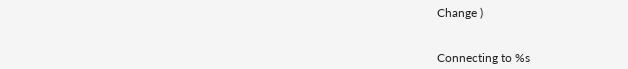Change )


Connecting to %s